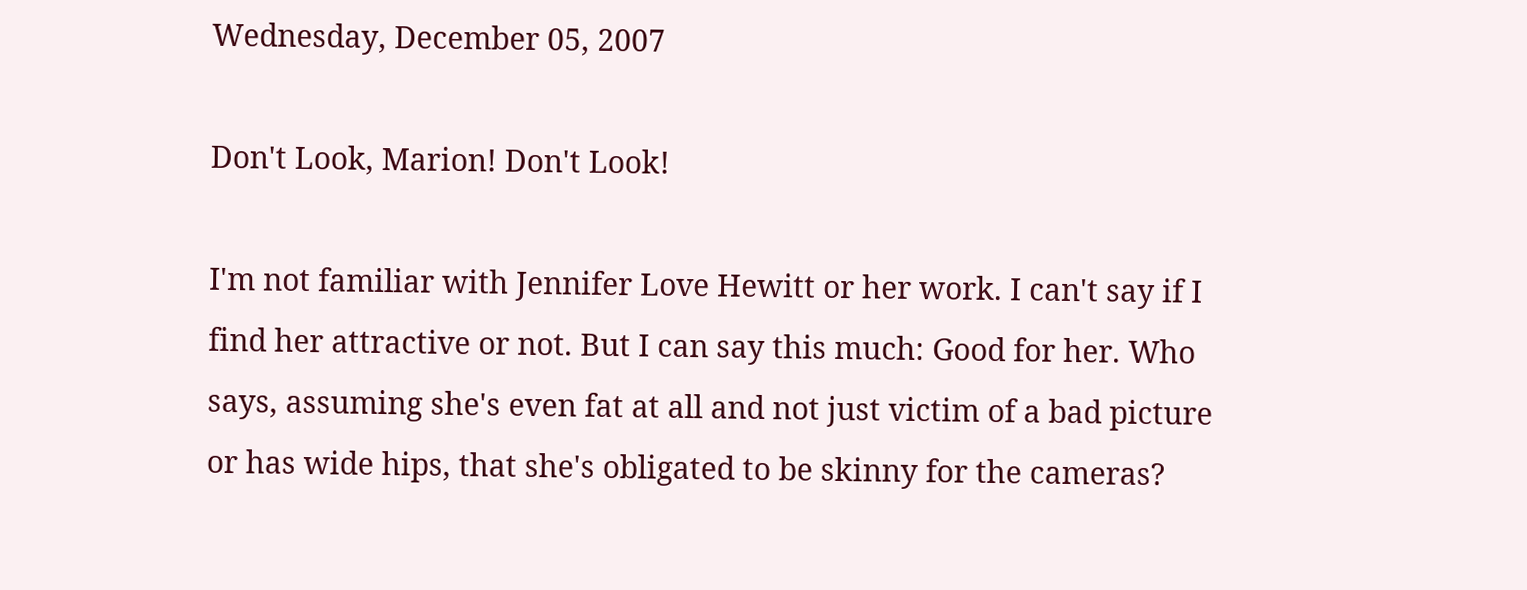Wednesday, December 05, 2007

Don't Look, Marion! Don't Look!

I'm not familiar with Jennifer Love Hewitt or her work. I can't say if I find her attractive or not. But I can say this much: Good for her. Who says, assuming she's even fat at all and not just victim of a bad picture or has wide hips, that she's obligated to be skinny for the cameras?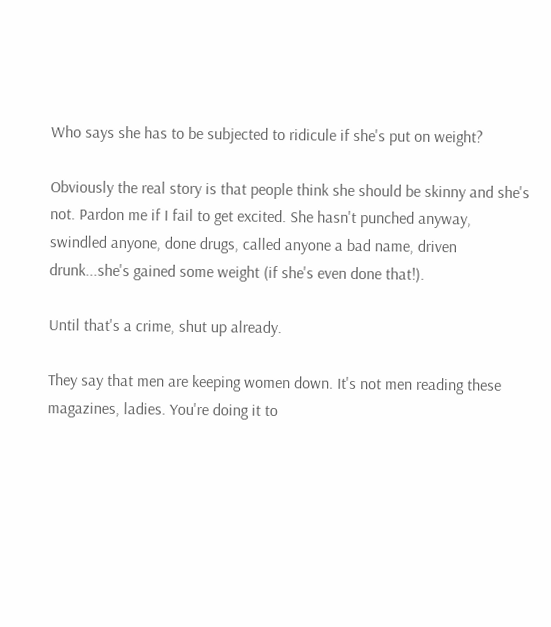Who says she has to be subjected to ridicule if she's put on weight?

Obviously the real story is that people think she should be skinny and she's not. Pardon me if I fail to get excited. She hasn't punched anyway, swindled anyone, done drugs, called anyone a bad name, driven drunk...she's gained some weight (if she's even done that!).

Until that's a crime, shut up already.

They say that men are keeping women down. It's not men reading these magazines, ladies. You're doing it to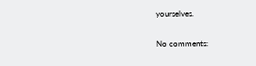yourselves.

No comments: